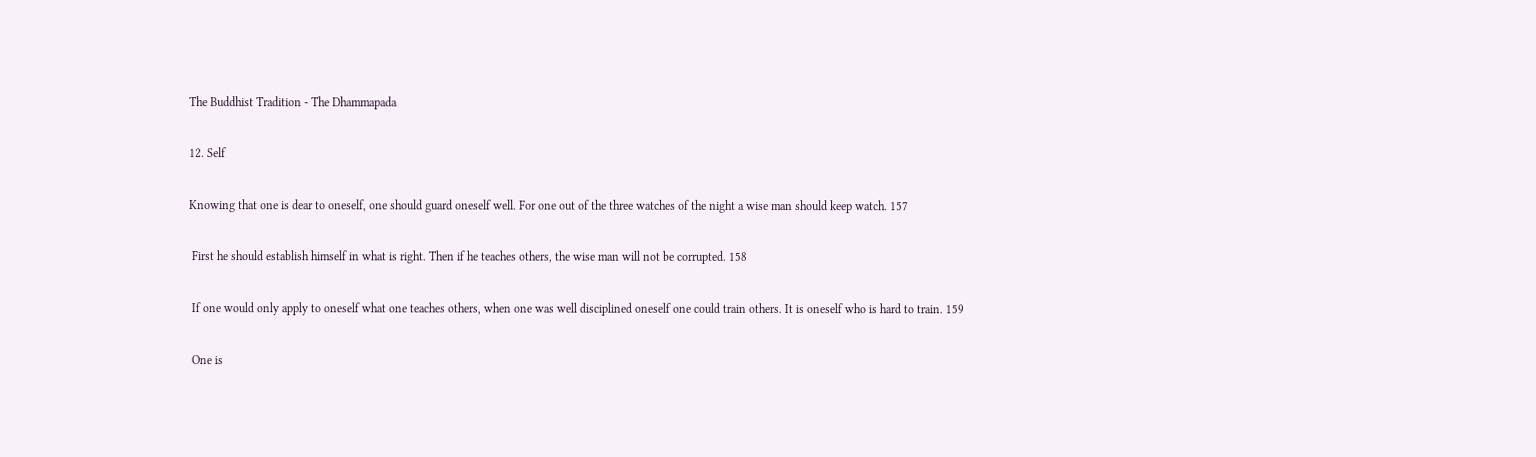The Buddhist Tradition - The Dhammapada

12. Self

Knowing that one is dear to oneself, one should guard oneself well. For one out of the three watches of the night a wise man should keep watch. 157

 First he should establish himself in what is right. Then if he teaches others, the wise man will not be corrupted. 158

 If one would only apply to oneself what one teaches others, when one was well disciplined oneself one could train others. It is oneself who is hard to train. 159

 One is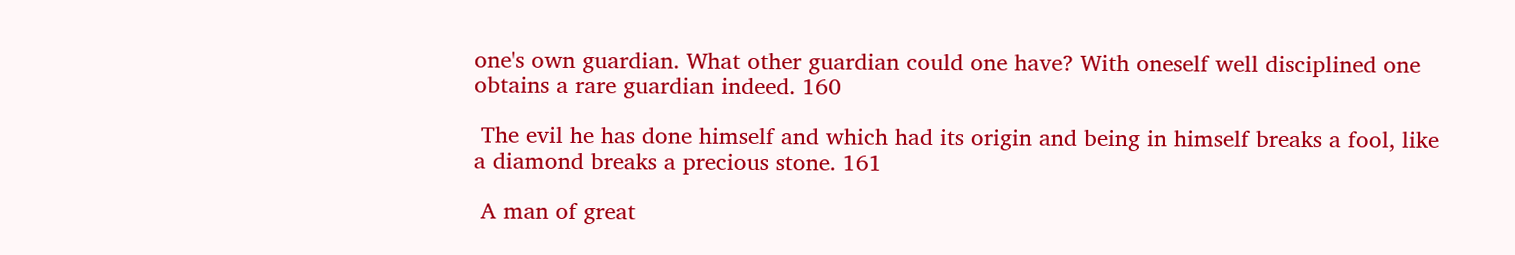one's own guardian. What other guardian could one have? With oneself well disciplined one obtains a rare guardian indeed. 160

 The evil he has done himself and which had its origin and being in himself breaks a fool, like a diamond breaks a precious stone. 161

 A man of great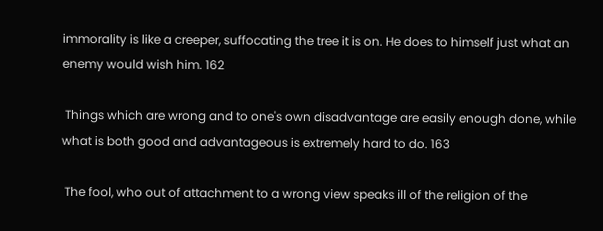immorality is like a creeper, suffocating the tree it is on. He does to himself just what an enemy would wish him. 162

 Things which are wrong and to one's own disadvantage are easily enough done, while what is both good and advantageous is extremely hard to do. 163

 The fool, who out of attachment to a wrong view speaks ill of the religion of the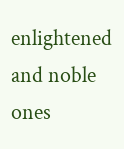enlightened and noble ones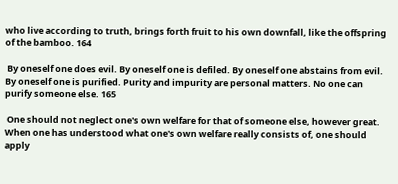who live according to truth, brings forth fruit to his own downfall, like the offspring of the bamboo. 164

 By oneself one does evil. By oneself one is defiled. By oneself one abstains from evil. By oneself one is purified. Purity and impurity are personal matters. No one can purify someone else. 165

 One should not neglect one's own welfare for that of someone else, however great. When one has understood what one's own welfare really consists of, one should apply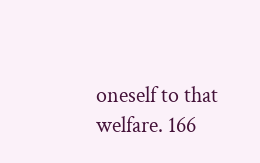oneself to that welfare. 166